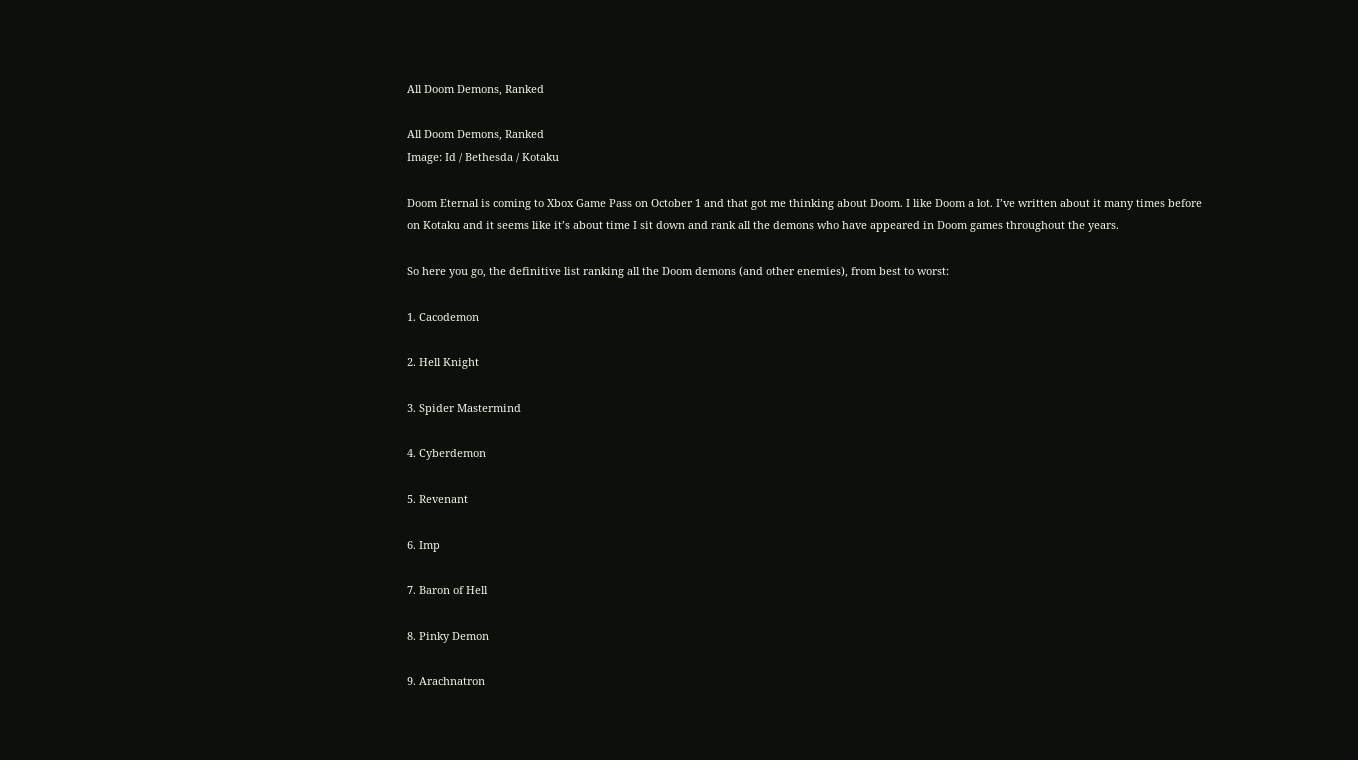All Doom Demons, Ranked

All Doom Demons, Ranked
Image: Id / Bethesda / Kotaku

Doom Eternal is coming to Xbox Game Pass on October 1 and that got me thinking about Doom. I like Doom a lot. I’ve written about it many times before on Kotaku and it seems like it’s about time I sit down and rank all the demons who have appeared in Doom games throughout the years.

So here you go, the definitive list ranking all the Doom demons (and other enemies), from best to worst:

1. Cacodemon

2. Hell Knight

3. Spider Mastermind

4. Cyberdemon

5. Revenant

6. Imp

7. Baron of Hell

8. Pinky Demon

9. Arachnatron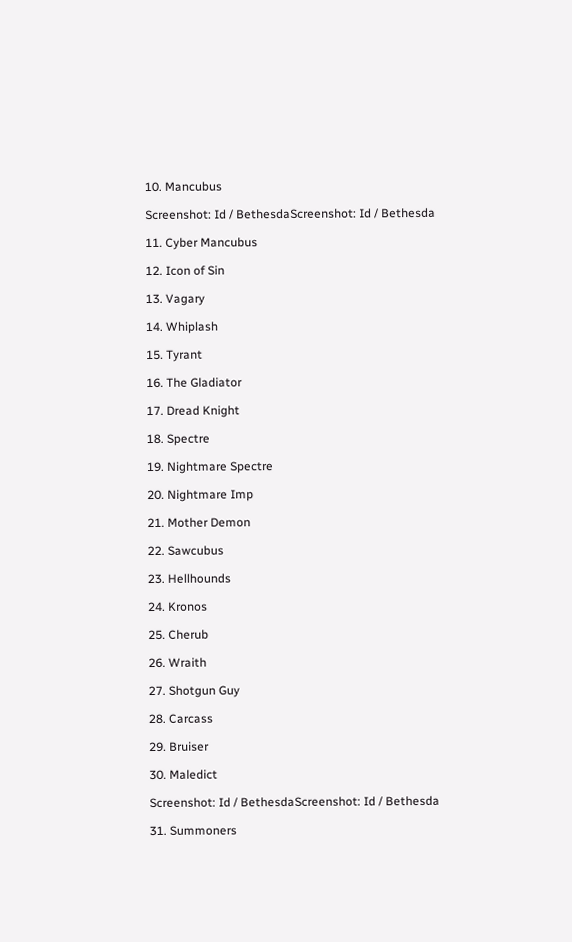10. Mancubus

Screenshot: Id / BethesdaScreenshot: Id / Bethesda

11. Cyber Mancubus

12. Icon of Sin

13. Vagary

14. Whiplash

15. Tyrant

16. The Gladiator

17. Dread Knight

18. Spectre

19. Nightmare Spectre

20. Nightmare Imp

21. Mother Demon

22. Sawcubus

23. Hellhounds

24. Kronos

25. Cherub

26. Wraith

27. Shotgun Guy

28. Carcass

29. Bruiser

30. Maledict

Screenshot: Id / BethesdaScreenshot: Id / Bethesda

31. Summoners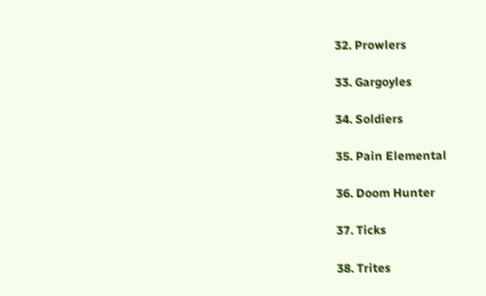32. Prowlers

33. Gargoyles

34. Soldiers

35. Pain Elemental

36. Doom Hunter

37. Ticks

38. Trites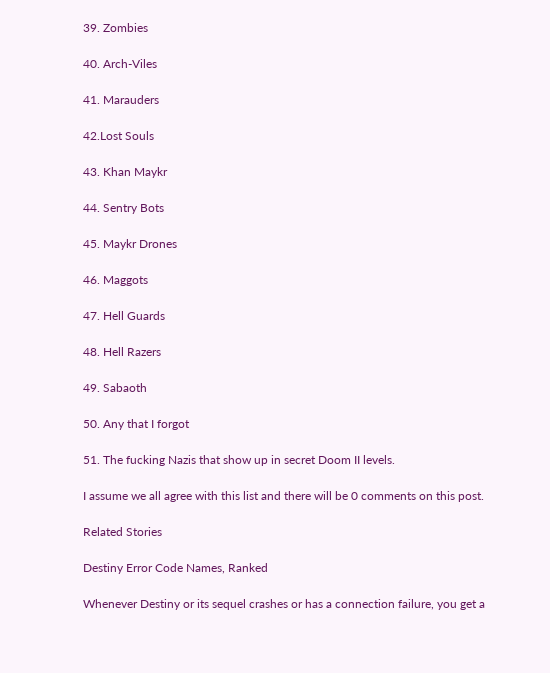39. Zombies

40. Arch-Viles

41. Marauders

42.Lost Souls

43. Khan Maykr

44. Sentry Bots

45. Maykr Drones

46. Maggots

47. Hell Guards

48. Hell Razers

49. Sabaoth

50. Any that I forgot

51. The fucking Nazis that show up in secret Doom II levels.

I assume we all agree with this list and there will be 0 comments on this post.

Related Stories

Destiny Error Code Names, Ranked

Whenever Destiny or its sequel crashes or has a connection failure, you get a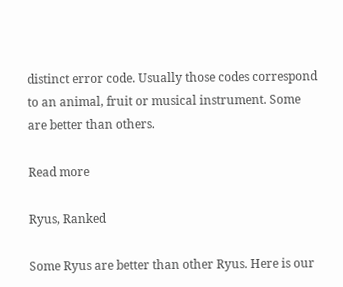distinct error code. Usually those codes correspond to an animal, fruit or musical instrument. Some are better than others.

Read more

Ryus, Ranked

Some Ryus are better than other Ryus. Here is our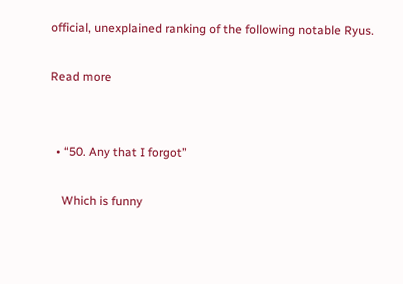official, unexplained ranking of the following notable Ryus.

Read more


  • “50. Any that I forgot”

    Which is funny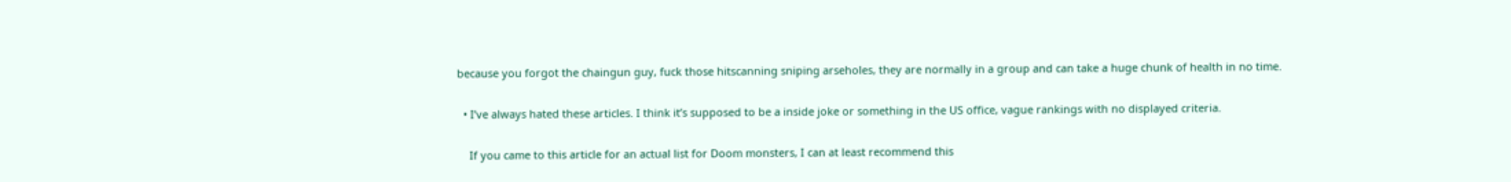because you forgot the chaingun guy, fuck those hitscanning sniping arseholes, they are normally in a group and can take a huge chunk of health in no time.

  • I’ve always hated these articles. I think it’s supposed to be a inside joke or something in the US office, vague rankings with no displayed criteria.

    If you came to this article for an actual list for Doom monsters, I can at least recommend this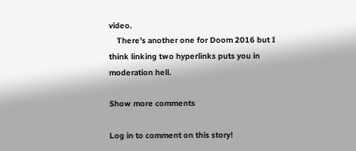video.
    There’s another one for Doom 2016 but I think linking two hyperlinks puts you in moderation hell.

Show more comments

Log in to comment on this story!